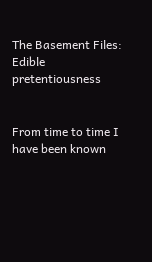The Basement Files: Edible pretentiousness


From time to time I have been known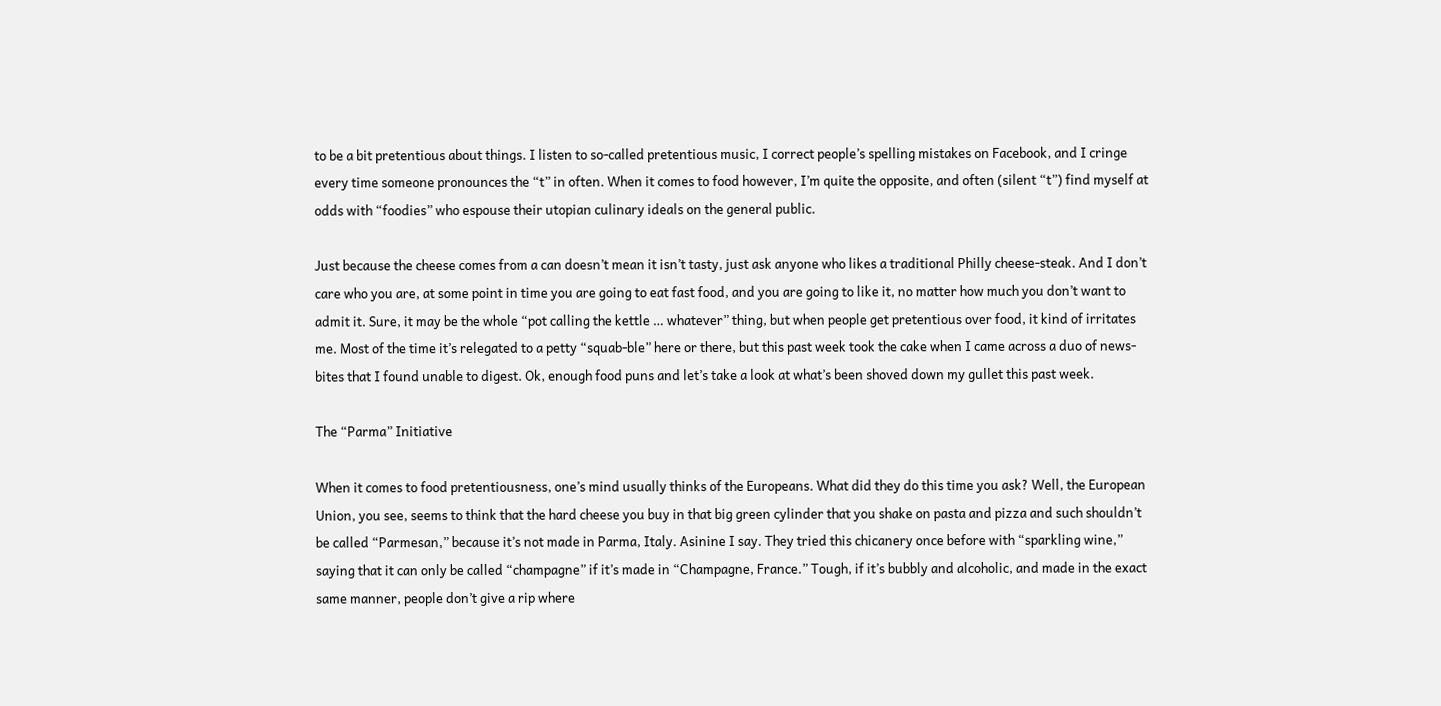to be a bit pretentious about things. I listen to so-called pretentious music, I correct people’s spelling mistakes on Facebook, and I cringe every time someone pronounces the “t” in often. When it comes to food however, I’m quite the opposite, and often (silent “t”) find myself at odds with “foodies” who espouse their utopian culinary ideals on the general public.

Just because the cheese comes from a can doesn’t mean it isn’t tasty, just ask anyone who likes a traditional Philly cheese-steak. And I don’t care who you are, at some point in time you are going to eat fast food, and you are going to like it, no matter how much you don’t want to admit it. Sure, it may be the whole “pot calling the kettle … whatever” thing, but when people get pretentious over food, it kind of irritates me. Most of the time it’s relegated to a petty “squab-ble” here or there, but this past week took the cake when I came across a duo of news-bites that I found unable to digest. Ok, enough food puns and let’s take a look at what’s been shoved down my gullet this past week.

The “Parma” Initiative

When it comes to food pretentiousness, one’s mind usually thinks of the Europeans. What did they do this time you ask? Well, the European Union, you see, seems to think that the hard cheese you buy in that big green cylinder that you shake on pasta and pizza and such shouldn’t be called “Parmesan,” because it’s not made in Parma, Italy. Asinine I say. They tried this chicanery once before with “sparkling wine,” saying that it can only be called “champagne” if it’s made in “Champagne, France.” Tough, if it’s bubbly and alcoholic, and made in the exact same manner, people don’t give a rip where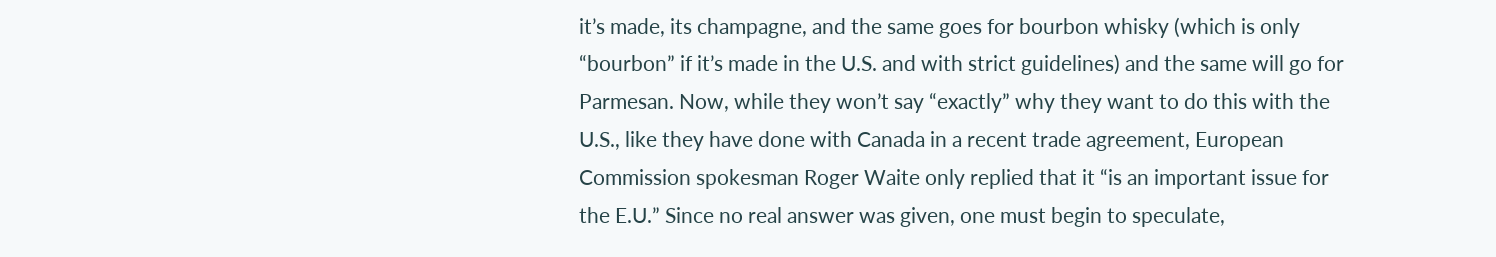it’s made, its champagne, and the same goes for bourbon whisky (which is only “bourbon” if it’s made in the U.S. and with strict guidelines) and the same will go for Parmesan. Now, while they won’t say “exactly” why they want to do this with the U.S., like they have done with Canada in a recent trade agreement, European Commission spokesman Roger Waite only replied that it “is an important issue for the E.U.” Since no real answer was given, one must begin to speculate,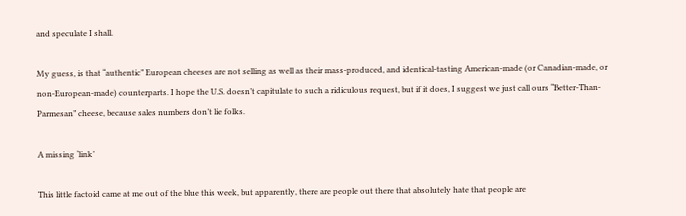and speculate I shall.

My guess, is that “authentic” European cheeses are not selling as well as their mass-produced, and identical-tasting American-made (or Canadian-made, or non-European-made) counterparts. I hope the U.S. doesn’t capitulate to such a ridiculous request, but if it does, I suggest we just call ours “Better-Than-Parmesan” cheese, because sales numbers don’t lie folks.

A missing ‘link’

This little factoid came at me out of the blue this week, but apparently, there are people out there that absolutely hate that people are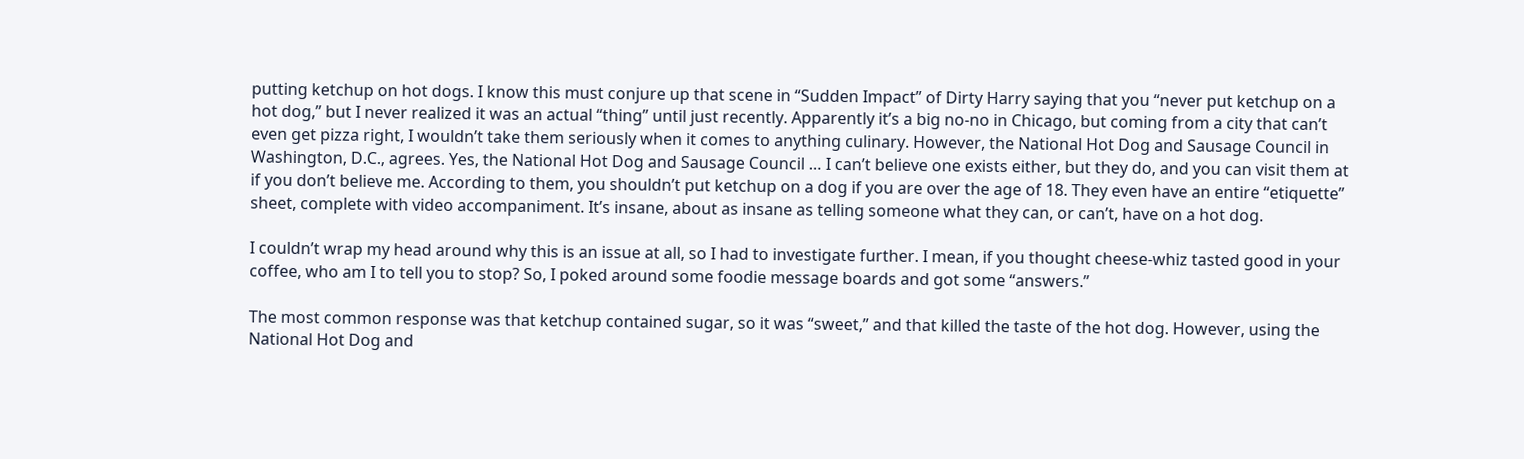putting ketchup on hot dogs. I know this must conjure up that scene in “Sudden Impact” of Dirty Harry saying that you “never put ketchup on a hot dog,” but I never realized it was an actual “thing” until just recently. Apparently it’s a big no-no in Chicago, but coming from a city that can’t even get pizza right, I wouldn’t take them seriously when it comes to anything culinary. However, the National Hot Dog and Sausage Council in Washington, D.C., agrees. Yes, the National Hot Dog and Sausage Council … I can’t believe one exists either, but they do, and you can visit them at if you don’t believe me. According to them, you shouldn’t put ketchup on a dog if you are over the age of 18. They even have an entire “etiquette” sheet, complete with video accompaniment. It’s insane, about as insane as telling someone what they can, or can’t, have on a hot dog.

I couldn’t wrap my head around why this is an issue at all, so I had to investigate further. I mean, if you thought cheese-whiz tasted good in your coffee, who am I to tell you to stop? So, I poked around some foodie message boards and got some “answers.”

The most common response was that ketchup contained sugar, so it was “sweet,” and that killed the taste of the hot dog. However, using the National Hot Dog and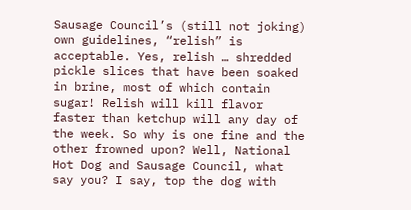Sausage Council’s (still not joking) own guidelines, “relish” is acceptable. Yes, relish … shredded pickle slices that have been soaked in brine, most of which contain sugar! Relish will kill flavor faster than ketchup will any day of the week. So why is one fine and the other frowned upon? Well, National Hot Dog and Sausage Council, what say you? I say, top the dog with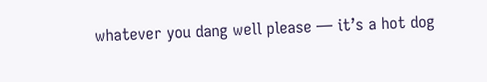whatever you dang well please — it’s a hot dog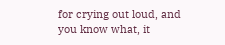for crying out loud, and you know what, it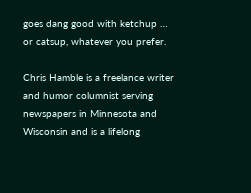goes dang good with ketchup … or catsup, whatever you prefer.

Chris Hamble is a freelance writer and humor columnist serving newspapers in Minnesota and Wisconsin and is a lifelong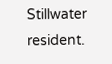Stillwater resident.